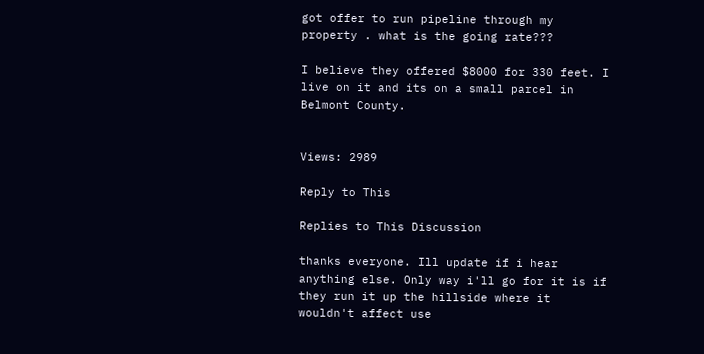got offer to run pipeline through my property . what is the going rate???

I believe they offered $8000 for 330 feet. I live on it and its on a small parcel in Belmont County.


Views: 2989

Reply to This

Replies to This Discussion

thanks everyone. Ill update if i hear anything else. Only way i'll go for it is if they run it up the hillside where it wouldn't affect use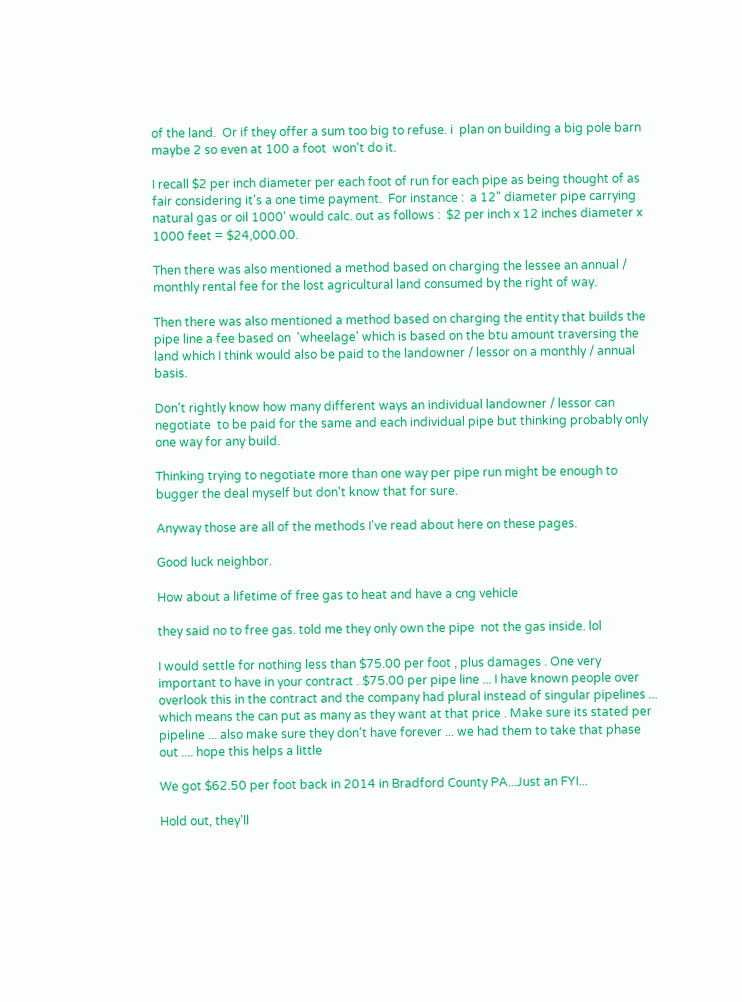of the land.  Or if they offer a sum too big to refuse. i  plan on building a big pole barn maybe 2 so even at 100 a foot  won't do it.

I recall $2 per inch diameter per each foot of run for each pipe as being thought of as fair considering it's a one time payment.  For instance :  a 12" diameter pipe carrying natural gas or oil 1000' would calc. out as follows :  $2 per inch x 12 inches diameter x 1000 feet = $24,000.00.

Then there was also mentioned a method based on charging the lessee an annual / monthly rental fee for the lost agricultural land consumed by the right of way.

Then there was also mentioned a method based on charging the entity that builds the pipe line a fee based on  'wheelage' which is based on the btu amount traversing the land which I think would also be paid to the landowner / lessor on a monthly / annual basis.

Don't rightly know how many different ways an individual landowner / lessor can negotiate  to be paid for the same and each individual pipe but thinking probably only one way for any build.

Thinking trying to negotiate more than one way per pipe run might be enough to bugger the deal myself but don't know that for sure.

Anyway those are all of the methods I've read about here on these pages.

Good luck neighbor.

How about a lifetime of free gas to heat and have a cng vehicle

they said no to free gas. told me they only own the pipe  not the gas inside. lol

I would settle for nothing less than $75.00 per foot , plus damages . One very important to have in your contract . $75.00 per pipe line ... I have known people over  overlook this in the contract and the company had plural instead of singular pipelines ... which means the can put as many as they want at that price . Make sure its stated per pipeline ... also make sure they don't have forever ... we had them to take that phase out .... hope this helps a little

We got $62.50 per foot back in 2014 in Bradford County PA...Just an FYI...

Hold out, they'll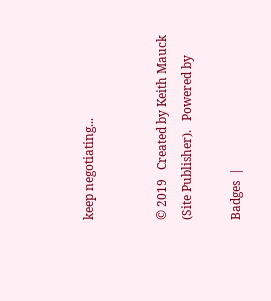keep negotiating...


© 2019   Created by Keith Mauck (Site Publisher).   Powered by

Badges  |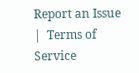Report an Issue  |  Terms of Service